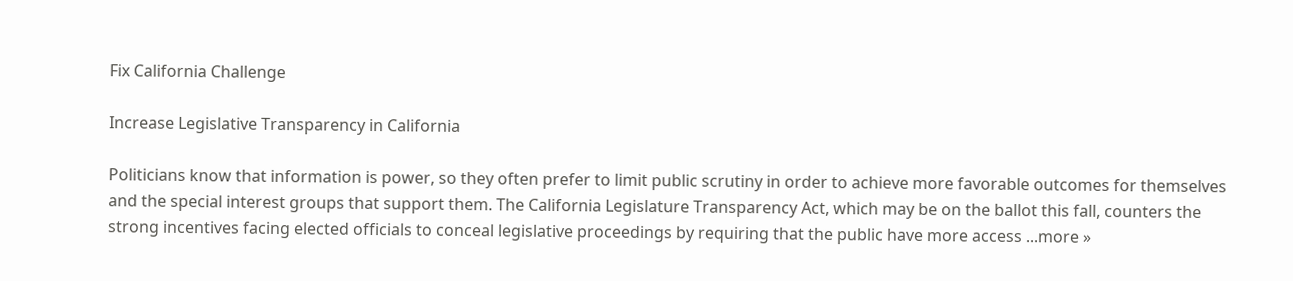Fix California Challenge

Increase Legislative Transparency in California

Politicians know that information is power, so they often prefer to limit public scrutiny in order to achieve more favorable outcomes for themselves and the special interest groups that support them. The California Legislature Transparency Act, which may be on the ballot this fall, counters the strong incentives facing elected officials to conceal legislative proceedings by requiring that the public have more access ...more »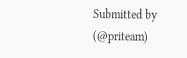Submitted by (@priteam)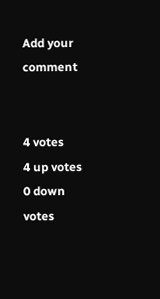Add your comment


4 votes
4 up votes
0 down votes